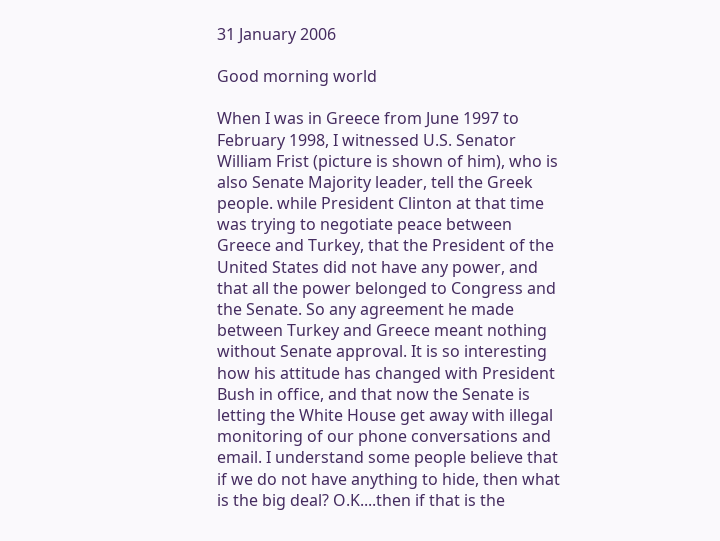31 January 2006

Good morning world

When I was in Greece from June 1997 to February 1998, I witnessed U.S. Senator William Frist (picture is shown of him), who is also Senate Majority leader, tell the Greek people. while President Clinton at that time was trying to negotiate peace between Greece and Turkey, that the President of the United States did not have any power, and that all the power belonged to Congress and the Senate. So any agreement he made between Turkey and Greece meant nothing without Senate approval. It is so interesting how his attitude has changed with President Bush in office, and that now the Senate is letting the White House get away with illegal monitoring of our phone conversations and email. I understand some people believe that if we do not have anything to hide, then what is the big deal? O.K....then if that is the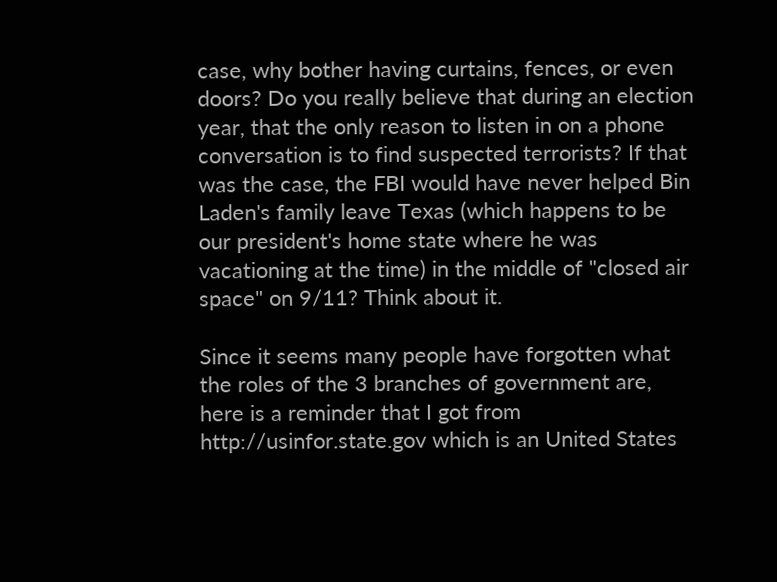case, why bother having curtains, fences, or even doors? Do you really believe that during an election year, that the only reason to listen in on a phone conversation is to find suspected terrorists? If that was the case, the FBI would have never helped Bin Laden's family leave Texas (which happens to be our president's home state where he was vacationing at the time) in the middle of "closed air space" on 9/11? Think about it.

Since it seems many people have forgotten what the roles of the 3 branches of government are, here is a reminder that I got from
http://usinfor.state.gov which is an United States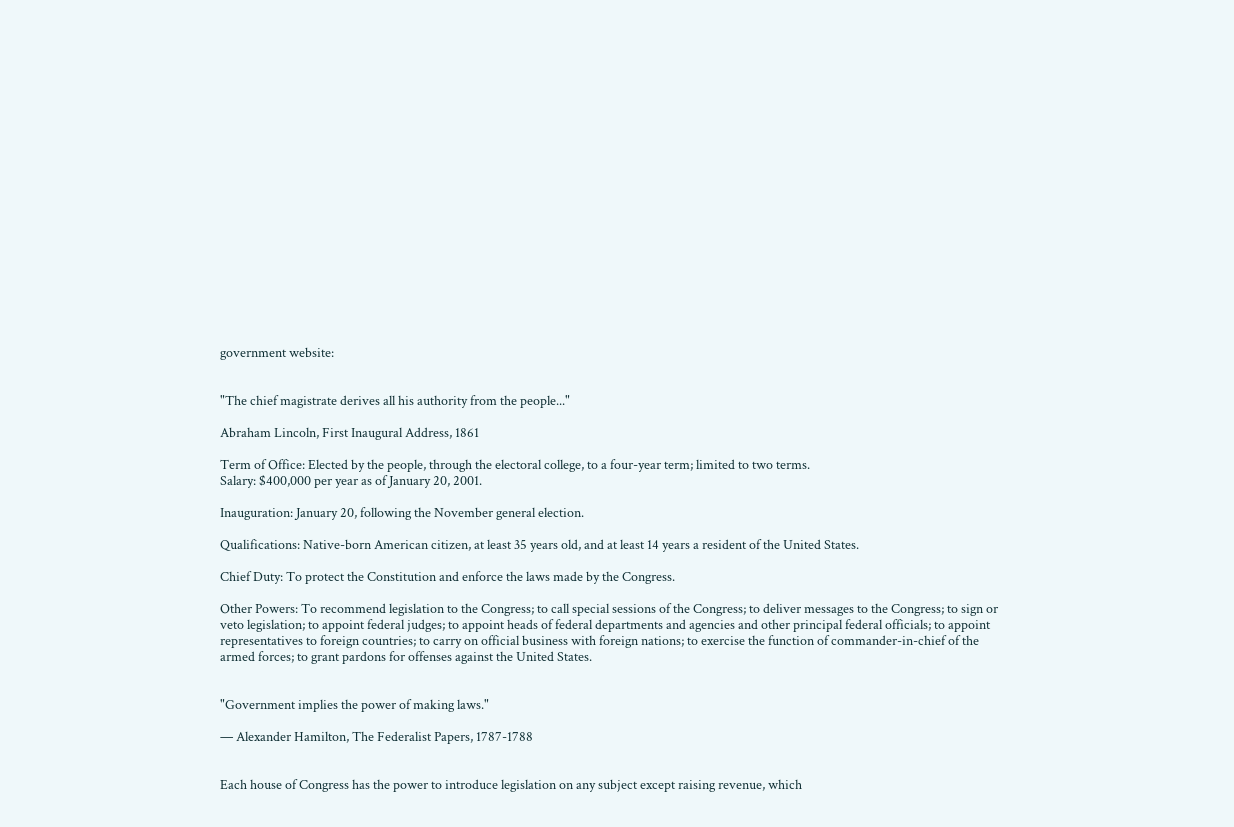government website:


"The chief magistrate derives all his authority from the people..."

Abraham Lincoln, First Inaugural Address, 1861

Term of Office: Elected by the people, through the electoral college, to a four-year term; limited to two terms.
Salary: $400,000 per year as of January 20, 2001.

Inauguration: January 20, following the November general election.

Qualifications: Native-born American citizen, at least 35 years old, and at least 14 years a resident of the United States.

Chief Duty: To protect the Constitution and enforce the laws made by the Congress.

Other Powers: To recommend legislation to the Congress; to call special sessions of the Congress; to deliver messages to the Congress; to sign or veto legislation; to appoint federal judges; to appoint heads of federal departments and agencies and other principal federal officials; to appoint representatives to foreign countries; to carry on official business with foreign nations; to exercise the function of commander-in-chief of the armed forces; to grant pardons for offenses against the United States.


"Government implies the power of making laws."

— Alexander Hamilton, The Federalist Papers, 1787-1788


Each house of Congress has the power to introduce legislation on any subject except raising revenue, which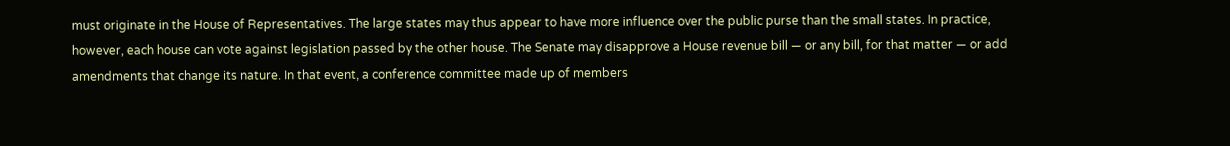must originate in the House of Representatives. The large states may thus appear to have more influence over the public purse than the small states. In practice, however, each house can vote against legislation passed by the other house. The Senate may disapprove a House revenue bill — or any bill, for that matter — or add amendments that change its nature. In that event, a conference committee made up of members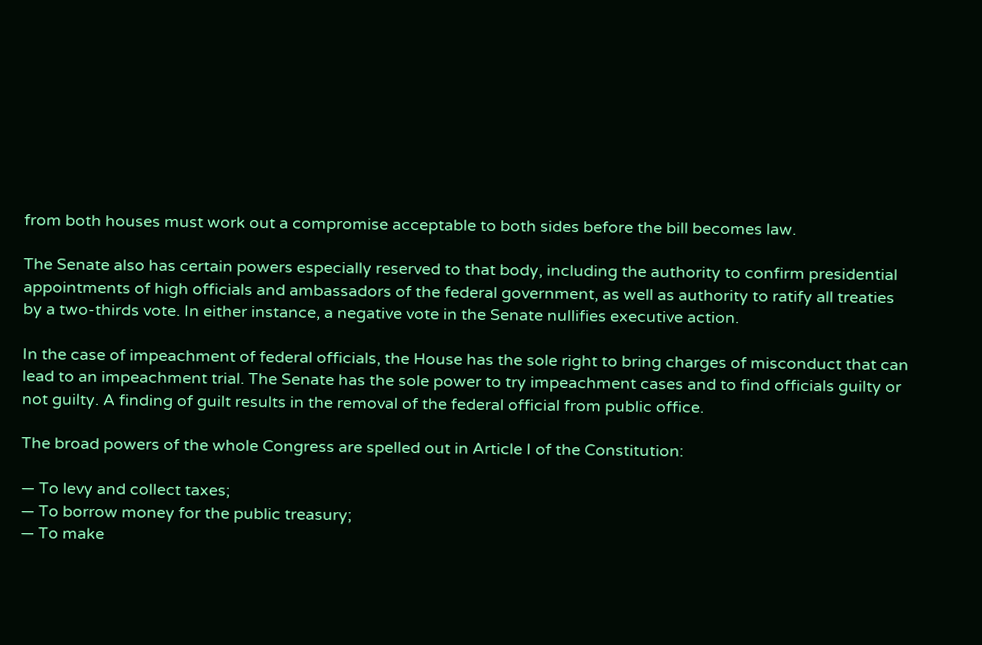from both houses must work out a compromise acceptable to both sides before the bill becomes law.

The Senate also has certain powers especially reserved to that body, including the authority to confirm presidential appointments of high officials and ambassadors of the federal government, as well as authority to ratify all treaties by a two-thirds vote. In either instance, a negative vote in the Senate nullifies executive action.

In the case of impeachment of federal officials, the House has the sole right to bring charges of misconduct that can lead to an impeachment trial. The Senate has the sole power to try impeachment cases and to find officials guilty or not guilty. A finding of guilt results in the removal of the federal official from public office.

The broad powers of the whole Congress are spelled out in Article I of the Constitution:

— To levy and collect taxes;
— To borrow money for the public treasury;
— To make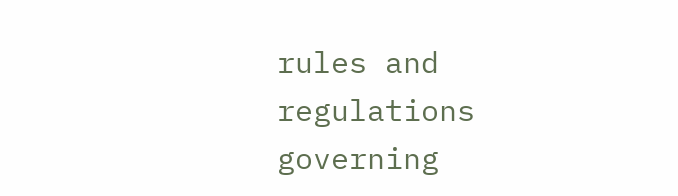rules and regulations governing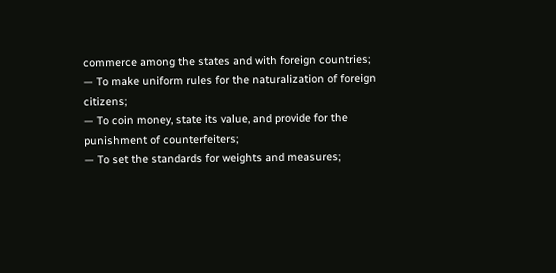commerce among the states and with foreign countries;
— To make uniform rules for the naturalization of foreign citizens;
— To coin money, state its value, and provide for the punishment of counterfeiters;
— To set the standards for weights and measures;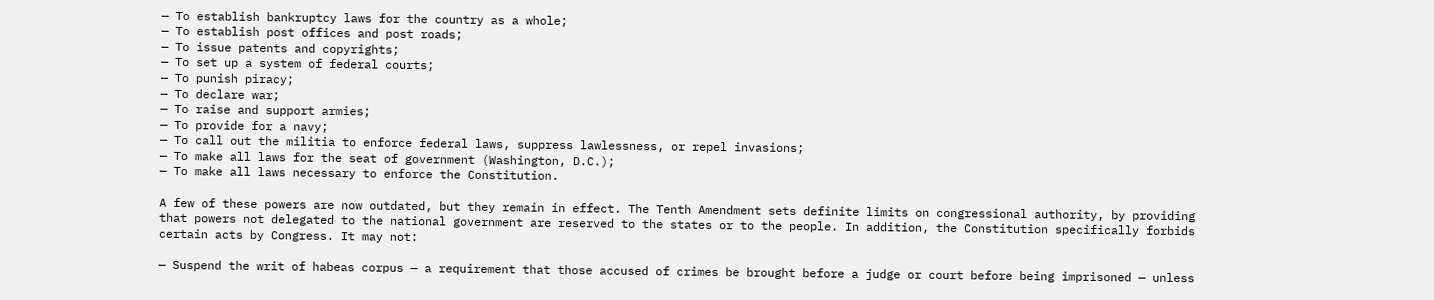— To establish bankruptcy laws for the country as a whole;
— To establish post offices and post roads;
— To issue patents and copyrights;
— To set up a system of federal courts;
— To punish piracy;
— To declare war;
— To raise and support armies;
— To provide for a navy;
— To call out the militia to enforce federal laws, suppress lawlessness, or repel invasions;
— To make all laws for the seat of government (Washington, D.C.);
— To make all laws necessary to enforce the Constitution.

A few of these powers are now outdated, but they remain in effect. The Tenth Amendment sets definite limits on congressional authority, by providing that powers not delegated to the national government are reserved to the states or to the people. In addition, the Constitution specifically forbids certain acts by Congress. It may not:

— Suspend the writ of habeas corpus — a requirement that those accused of crimes be brought before a judge or court before being imprisoned — unless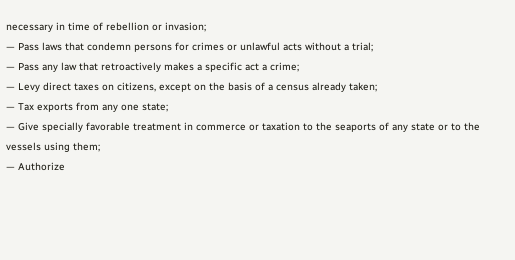necessary in time of rebellion or invasion;
— Pass laws that condemn persons for crimes or unlawful acts without a trial;
— Pass any law that retroactively makes a specific act a crime;
— Levy direct taxes on citizens, except on the basis of a census already taken;
— Tax exports from any one state;
— Give specially favorable treatment in commerce or taxation to the seaports of any state or to the vessels using them;
— Authorize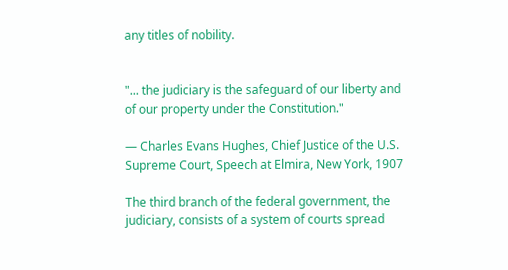any titles of nobility.


"... the judiciary is the safeguard of our liberty and of our property under the Constitution."

— Charles Evans Hughes, Chief Justice of the U.S. Supreme Court, Speech at Elmira, New York, 1907

The third branch of the federal government, the judiciary, consists of a system of courts spread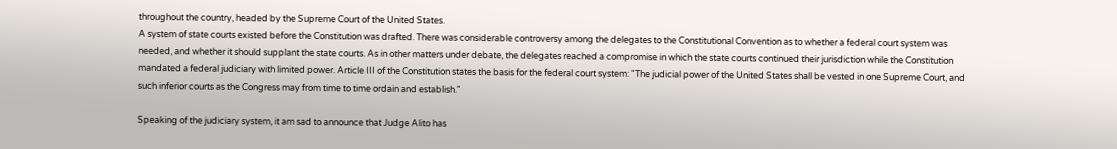throughout the country, headed by the Supreme Court of the United States.
A system of state courts existed before the Constitution was drafted. There was considerable controversy among the delegates to the Constitutional Convention as to whether a federal court system was needed, and whether it should supplant the state courts. As in other matters under debate, the delegates reached a compromise in which the state courts continued their jurisdiction while the Constitution mandated a federal judiciary with limited power. Article III of the Constitution states the basis for the federal court system: "The judicial power of the United States shall be vested in one Supreme Court, and such inferior courts as the Congress may from time to time ordain and establish."

Speaking of the judiciary system, it am sad to announce that Judge Alito has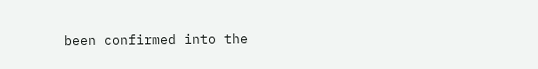been confirmed into the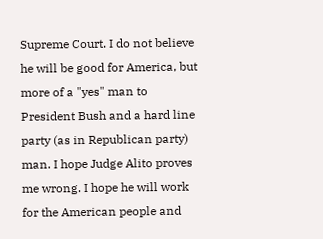Supreme Court. I do not believe he will be good for America, but more of a "yes" man to President Bush and a hard line party (as in Republican party) man. I hope Judge Alito proves me wrong. I hope he will work for the American people and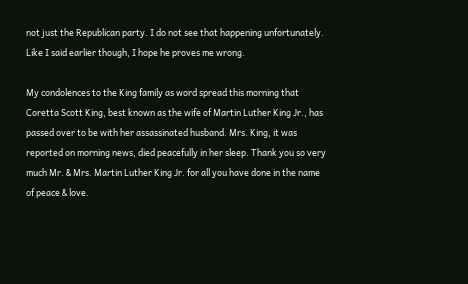not just the Republican party. I do not see that happening unfortunately.
Like I said earlier though, I hope he proves me wrong.

My condolences to the King family as word spread this morning that Coretta Scott King, best known as the wife of Martin Luther King Jr., has passed over to be with her assassinated husband. Mrs. King, it was reported on morning news, died peacefully in her sleep. Thank you so very much Mr. & Mrs. Martin Luther King Jr. for all you have done in the name of peace & love.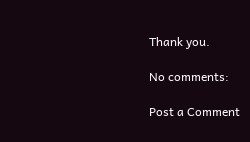Thank you.

No comments:

Post a Comment